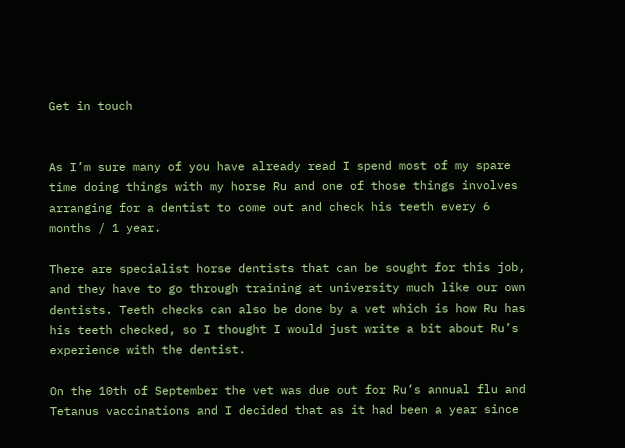Get in touch


As I’m sure many of you have already read I spend most of my spare time doing things with my horse Ru and one of those things involves arranging for a dentist to come out and check his teeth every 6 months / 1 year.

There are specialist horse dentists that can be sought for this job, and they have to go through training at university much like our own dentists. Teeth checks can also be done by a vet which is how Ru has his teeth checked, so I thought I would just write a bit about Ru’s experience with the dentist.

On the 10th of September the vet was due out for Ru’s annual flu and Tetanus vaccinations and I decided that as it had been a year since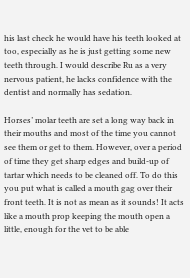his last check he would have his teeth looked at too, especially as he is just getting some new teeth through. I would describe Ru as a very nervous patient, he lacks confidence with the dentist and normally has sedation.

Horses’ molar teeth are set a long way back in their mouths and most of the time you cannot see them or get to them. However, over a period of time they get sharp edges and build-up of tartar which needs to be cleaned off. To do this you put what is called a mouth gag over their front teeth. It is not as mean as it sounds! It acts like a mouth prop keeping the mouth open a little, enough for the vet to be able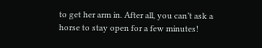to get her arm in. After all, you can’t ask a horse to stay open for a few minutes!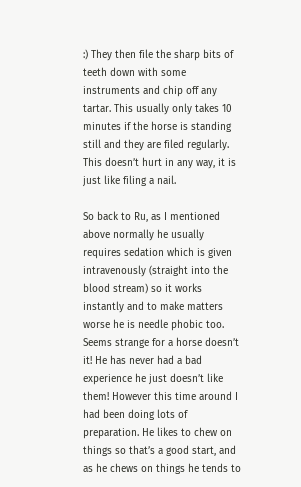:) They then file the sharp bits of teeth down with some instruments and chip off any tartar. This usually only takes 10 minutes if the horse is standing still and they are filed regularly. This doesn’t hurt in any way, it is just like filing a nail.

So back to Ru, as I mentioned above normally he usually requires sedation which is given intravenously (straight into the blood stream) so it works instantly and to make matters worse he is needle phobic too. Seems strange for a horse doesn’t it! He has never had a bad experience he just doesn’t like them! However this time around I had been doing lots of preparation. He likes to chew on things so that’s a good start, and as he chews on things he tends to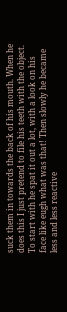suck them in towards the back of his mouth. When he does this I just pretend to file his teeth with the object. To start with he spat it out a lot, with a look on his face like eugh what was that! Then slowly he became less and less reactive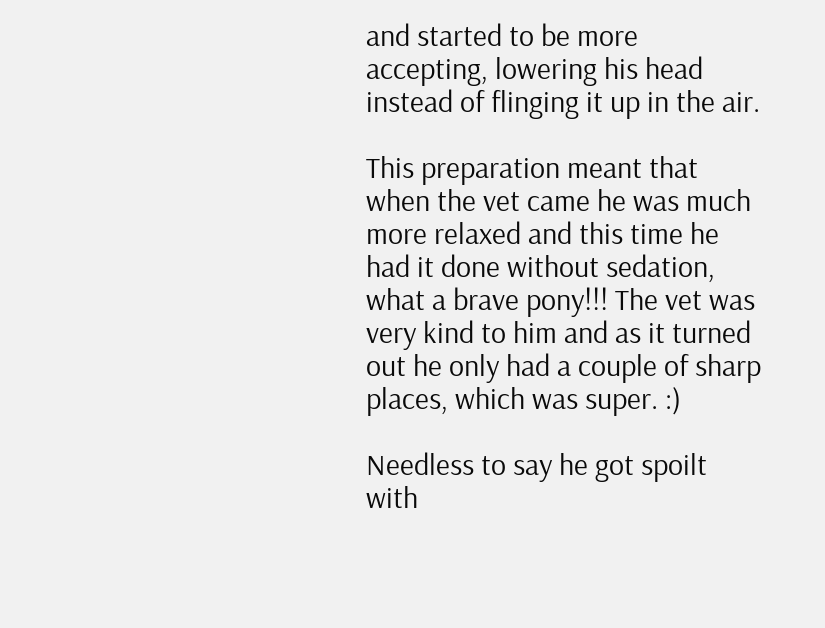and started to be more accepting, lowering his head instead of flinging it up in the air.

This preparation meant that when the vet came he was much more relaxed and this time he had it done without sedation, what a brave pony!!! The vet was very kind to him and as it turned out he only had a couple of sharp places, which was super. :)

Needless to say he got spoilt with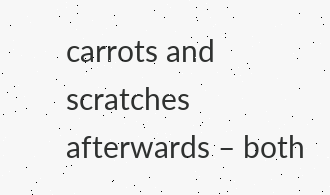carrots and scratches afterwards – both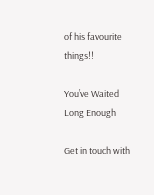of his favourite things!!

You’ve Waited Long Enough

Get in touch with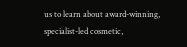us to learn about award-winning, specialist-led cosmetic,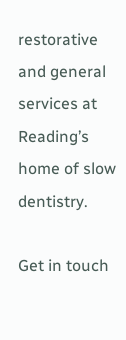restorative and general services at Reading’s home of slow dentistry.

Get in touch